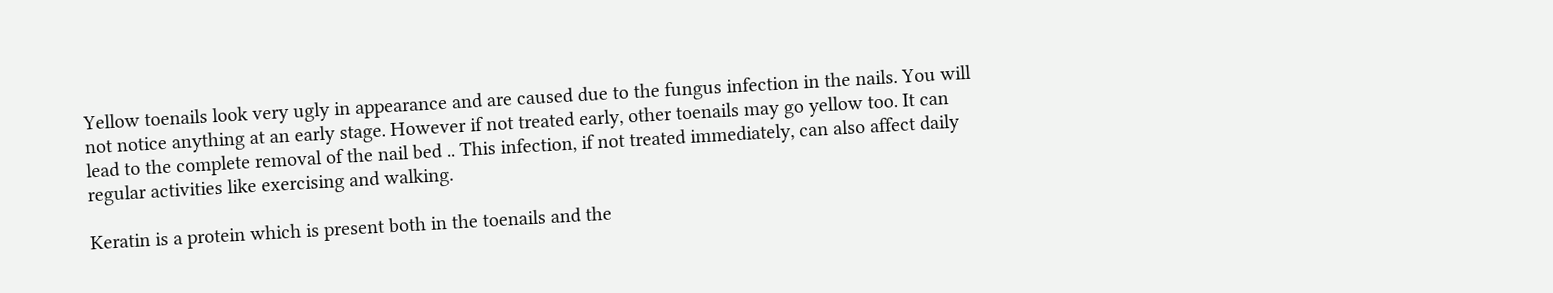Yellow toenails look very ugly in appearance and are caused due to the fungus infection in the nails. You will not notice anything at an early stage. However if not treated early, other toenails may go yellow too. It can lead to the complete removal of the nail bed .. This infection, if not treated immediately, can also affect daily regular activities like exercising and walking.

Keratin is a protein which is present both in the toenails and the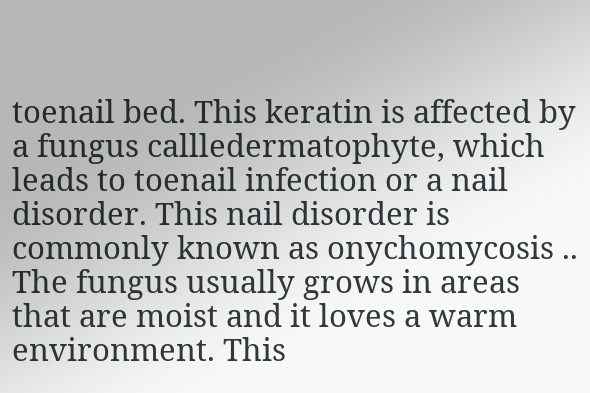toenail bed. This keratin is affected by a fungus callledermatophyte, which leads to toenail infection or a nail disorder. This nail disorder is commonly known as onychomycosis .. The fungus usually grows in areas that are moist and it loves a warm environment. This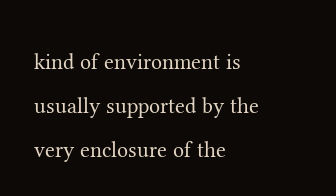kind of environment is usually supported by the very enclosure of the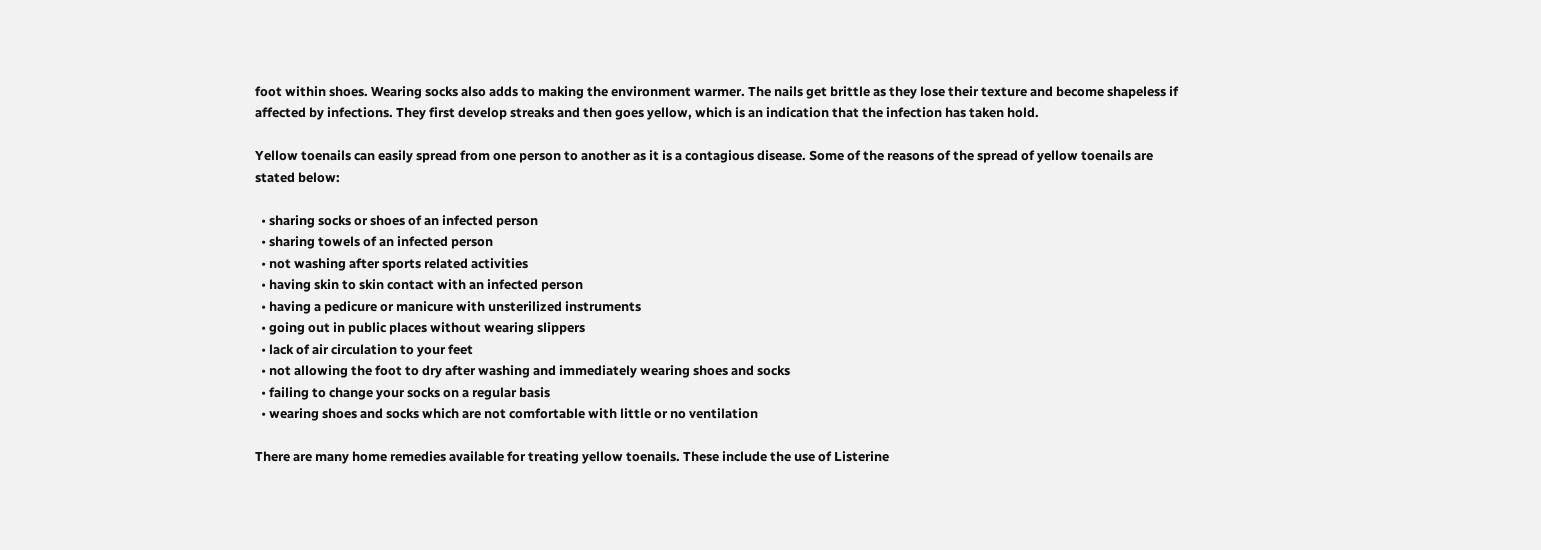foot within shoes. Wearing socks also adds to making the environment warmer. The nails get brittle as they lose their texture and become shapeless if affected by infections. They first develop streaks and then goes yellow, which is an indication that the infection has taken hold.

Yellow toenails can easily spread from one person to another as it is a contagious disease. Some of the reasons of the spread of yellow toenails are stated below:

  • sharing socks or shoes of an infected person
  • sharing towels of an infected person
  • not washing after sports related activities
  • having skin to skin contact with an infected person
  • having a pedicure or manicure with unsterilized instruments
  • going out in public places without wearing slippers
  • lack of air circulation to your feet
  • not allowing the foot to dry after washing and immediately wearing shoes and socks
  • failing to change your socks on a regular basis
  • wearing shoes and socks which are not comfortable with little or no ventilation

There are many home remedies available for treating yellow toenails. These include the use of Listerine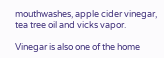mouthwashes, apple cider vinegar, tea tree oil and vicks vapor.

Vinegar is also one of the home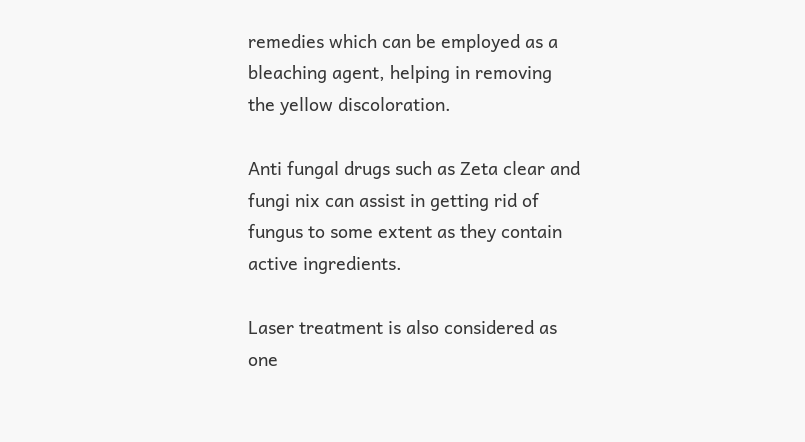remedies which can be employed as a bleaching agent, helping in removing the yellow discoloration.

Anti fungal drugs such as Zeta clear and fungi nix can assist in getting rid of fungus to some extent as they contain active ingredients.

Laser treatment is also considered as one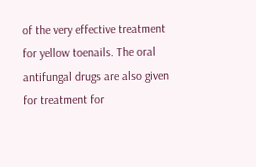of the very effective treatment for yellow toenails. The oral antifungal drugs are also given for treatment for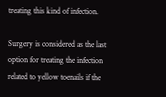treating this kind of infection.

Surgery is considered as the last option for treating the infection related to yellow toenails if the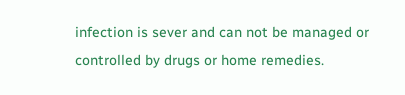infection is sever and can not be managed or controlled by drugs or home remedies.